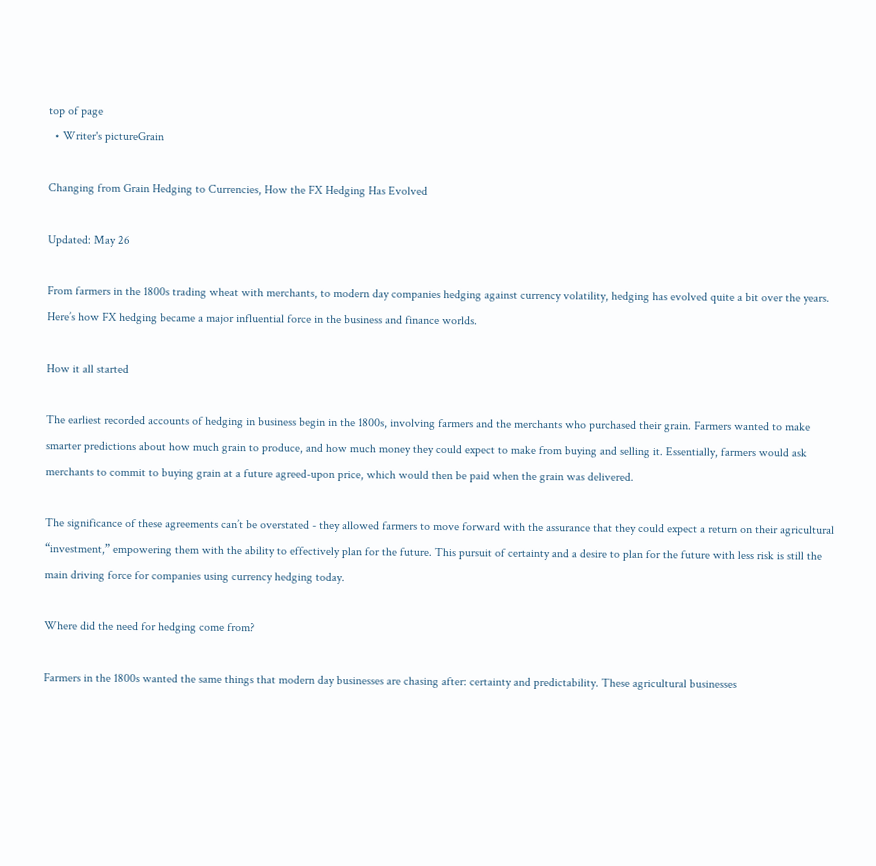top of page
  • Writer's pictureGrain

Changing from Grain Hedging to Currencies, How the FX Hedging Has Evolved

Updated: May 26

From farmers in the 1800s trading wheat with merchants, to modern day companies hedging against currency volatility, hedging has evolved quite a bit over the years. Here’s how FX hedging became a major influential force in the business and finance worlds.

How it all started

The earliest recorded accounts of hedging in business begin in the 1800s, involving farmers and the merchants who purchased their grain. Farmers wanted to make smarter predictions about how much grain to produce, and how much money they could expect to make from buying and selling it. Essentially, farmers would ask merchants to commit to buying grain at a future agreed-upon price, which would then be paid when the grain was delivered.

The significance of these agreements can’t be overstated - they allowed farmers to move forward with the assurance that they could expect a return on their agricultural “investment,” empowering them with the ability to effectively plan for the future. This pursuit of certainty and a desire to plan for the future with less risk is still the main driving force for companies using currency hedging today.

Where did the need for hedging come from?

Farmers in the 1800s wanted the same things that modern day businesses are chasing after: certainty and predictability. These agricultural businesses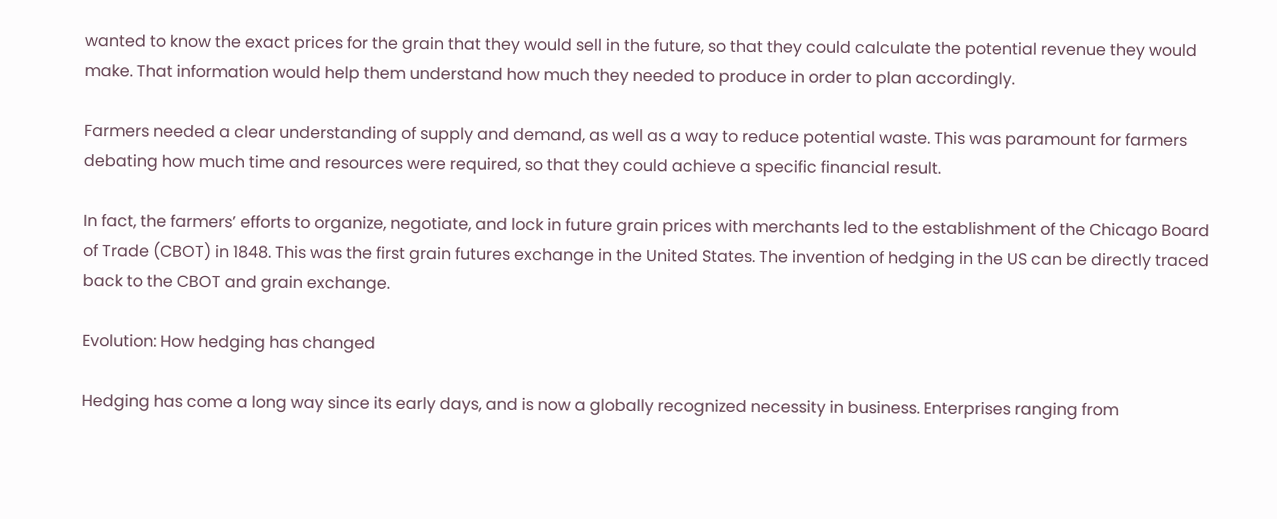wanted to know the exact prices for the grain that they would sell in the future, so that they could calculate the potential revenue they would make. That information would help them understand how much they needed to produce in order to plan accordingly.

Farmers needed a clear understanding of supply and demand, as well as a way to reduce potential waste. This was paramount for farmers debating how much time and resources were required, so that they could achieve a specific financial result.

In fact, the farmers’ efforts to organize, negotiate, and lock in future grain prices with merchants led to the establishment of the Chicago Board of Trade (CBOT) in 1848. This was the first grain futures exchange in the United States. The invention of hedging in the US can be directly traced back to the CBOT and grain exchange.

Evolution: How hedging has changed

Hedging has come a long way since its early days, and is now a globally recognized necessity in business. Enterprises ranging from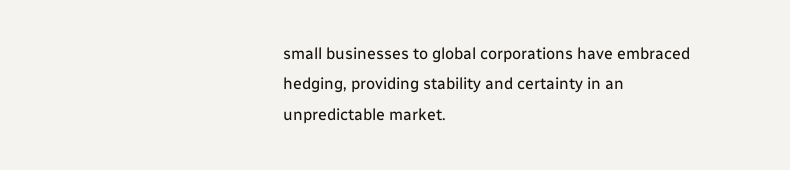small businesses to global corporations have embraced hedging, providing stability and certainty in an unpredictable market.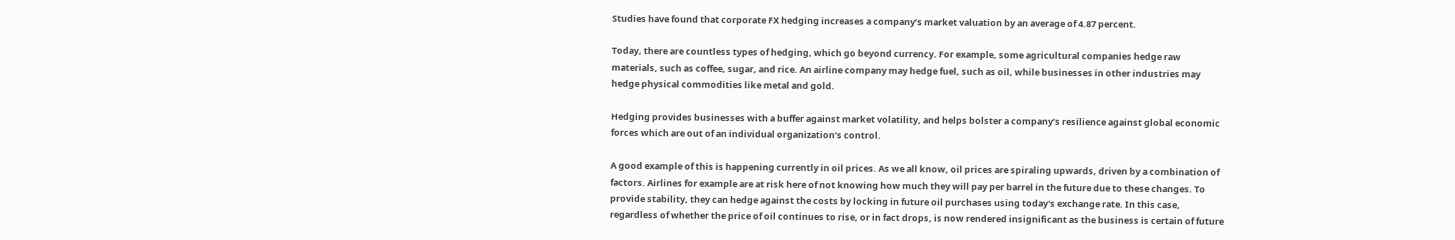Studies have found that corporate FX hedging increases a company’s market valuation by an average of 4.87 percent.

Today, there are countless types of hedging, which go beyond currency. For example, some agricultural companies hedge raw materials, such as coffee, sugar, and rice. An airline company may hedge fuel, such as oil, while businesses in other industries may hedge physical commodities like metal and gold.

Hedging provides businesses with a buffer against market volatility, and helps bolster a company’s resilience against global economic forces which are out of an individual organization’s control.

A good example of this is happening currently in oil prices. As we all know, oil prices are spiraling upwards, driven by a combination of factors. Airlines for example are at risk here of not knowing how much they will pay per barrel in the future due to these changes. To provide stability, they can hedge against the costs by locking in future oil purchases using today's exchange rate. In this case, regardless of whether the price of oil continues to rise, or in fact drops, is now rendered insignificant as the business is certain of future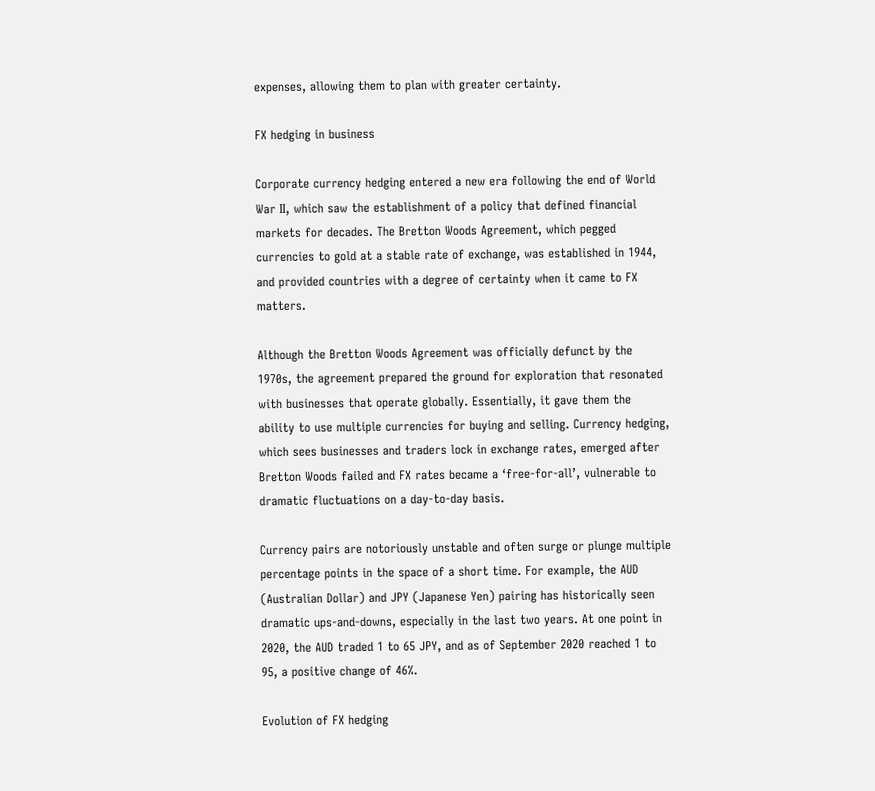expenses, allowing them to plan with greater certainty.

FX hedging in business

Corporate currency hedging entered a new era following the end of World War II, which saw the establishment of a policy that defined financial markets for decades. The Bretton Woods Agreement, which pegged currencies to gold at a stable rate of exchange, was established in 1944, and provided countries with a degree of certainty when it came to FX matters.

Although the Bretton Woods Agreement was officially defunct by the 1970s, the agreement prepared the ground for exploration that resonated with businesses that operate globally. Essentially, it gave them the ability to use multiple currencies for buying and selling. Currency hedging, which sees businesses and traders lock in exchange rates, emerged after Bretton Woods failed and FX rates became a ‘free-for-all’, vulnerable to dramatic fluctuations on a day-to-day basis.

Currency pairs are notoriously unstable and often surge or plunge multiple percentage points in the space of a short time. For example, the AUD (Australian Dollar) and JPY (Japanese Yen) pairing has historically seen dramatic ups-and-downs, especially in the last two years. At one point in 2020, the AUD traded 1 to 65 JPY, and as of September 2020 reached 1 to 95, a positive change of 46%.

Evolution of FX hedging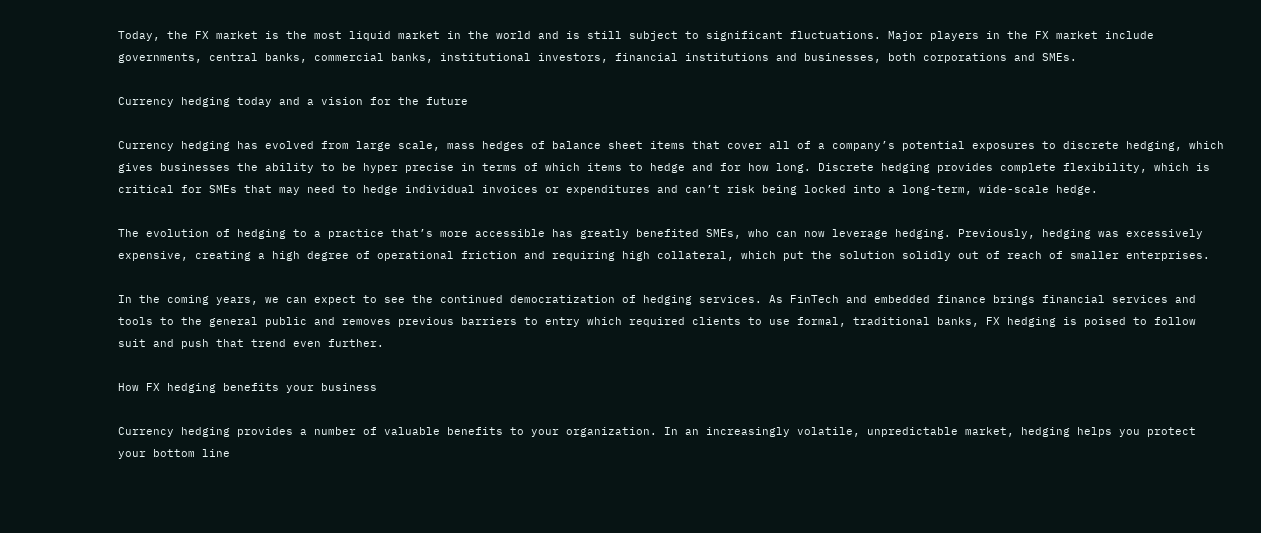Today, the FX market is the most liquid market in the world and is still subject to significant fluctuations. Major players in the FX market include governments, central banks, commercial banks, institutional investors, financial institutions and businesses, both corporations and SMEs.

Currency hedging today and a vision for the future

Currency hedging has evolved from large scale, mass hedges of balance sheet items that cover all of a company’s potential exposures to discrete hedging, which gives businesses the ability to be hyper precise in terms of which items to hedge and for how long. Discrete hedging provides complete flexibility, which is critical for SMEs that may need to hedge individual invoices or expenditures and can’t risk being locked into a long-term, wide-scale hedge.

The evolution of hedging to a practice that’s more accessible has greatly benefited SMEs, who can now leverage hedging. Previously, hedging was excessively expensive, creating a high degree of operational friction and requiring high collateral, which put the solution solidly out of reach of smaller enterprises.

In the coming years, we can expect to see the continued democratization of hedging services. As FinTech and embedded finance brings financial services and tools to the general public and removes previous barriers to entry which required clients to use formal, traditional banks, FX hedging is poised to follow suit and push that trend even further.

How FX hedging benefits your business

Currency hedging provides a number of valuable benefits to your organization. In an increasingly volatile, unpredictable market, hedging helps you protect your bottom line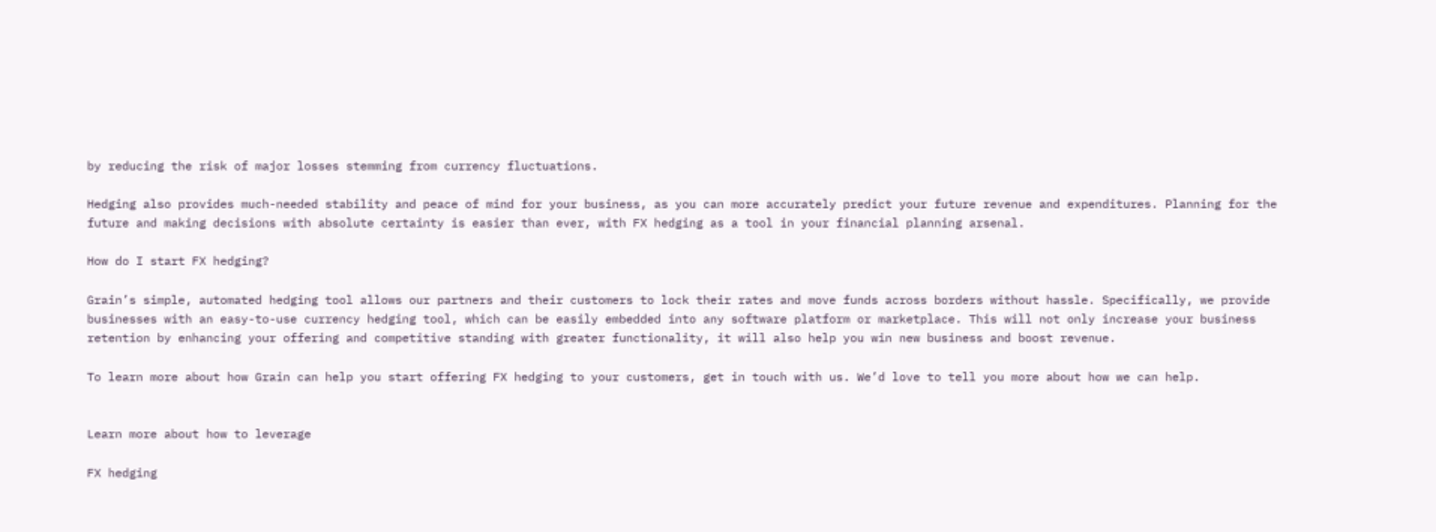by reducing the risk of major losses stemming from currency fluctuations.

Hedging also provides much-needed stability and peace of mind for your business, as you can more accurately predict your future revenue and expenditures. Planning for the future and making decisions with absolute certainty is easier than ever, with FX hedging as a tool in your financial planning arsenal.

How do I start FX hedging?

Grain’s simple, automated hedging tool allows our partners and their customers to lock their rates and move funds across borders without hassle. Specifically, we provide businesses with an easy-to-use currency hedging tool, which can be easily embedded into any software platform or marketplace. This will not only increase your business retention by enhancing your offering and competitive standing with greater functionality, it will also help you win new business and boost revenue.

To learn more about how Grain can help you start offering FX hedging to your customers, get in touch with us. We’d love to tell you more about how we can help.


Learn more about how to leverage

FX hedging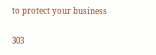to protect your business

303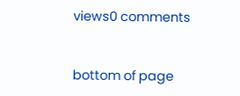views0 comments


bottom of page